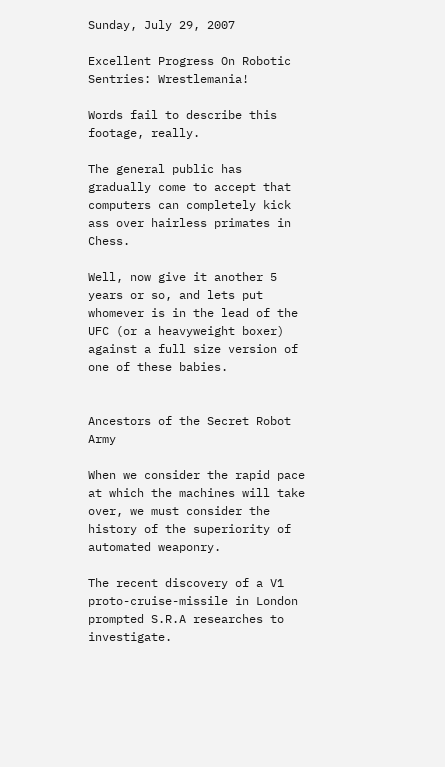Sunday, July 29, 2007

Excellent Progress On Robotic Sentries: Wrestlemania!

Words fail to describe this footage, really.

The general public has gradually come to accept that computers can completely kick ass over hairless primates in Chess.

Well, now give it another 5 years or so, and lets put whomever is in the lead of the UFC (or a heavyweight boxer) against a full size version of one of these babies.


Ancestors of the Secret Robot Army

When we consider the rapid pace at which the machines will take over, we must consider the history of the superiority of automated weaponry.

The recent discovery of a V1 proto-cruise-missile in London prompted S.R.A researches to investigate.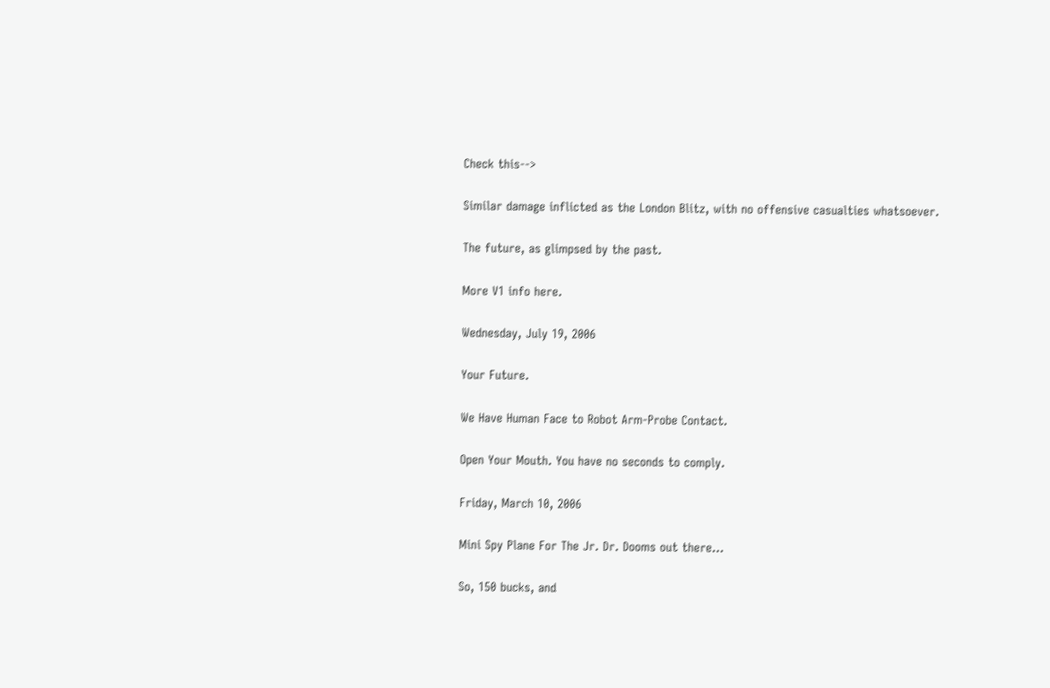Check this-->

Similar damage inflicted as the London Blitz, with no offensive casualties whatsoever.

The future, as glimpsed by the past.

More V1 info here.

Wednesday, July 19, 2006

Your Future.

We Have Human Face to Robot Arm-Probe Contact.

Open Your Mouth. You have no seconds to comply.

Friday, March 10, 2006

Mini Spy Plane For The Jr. Dr. Dooms out there...

So, 150 bucks, and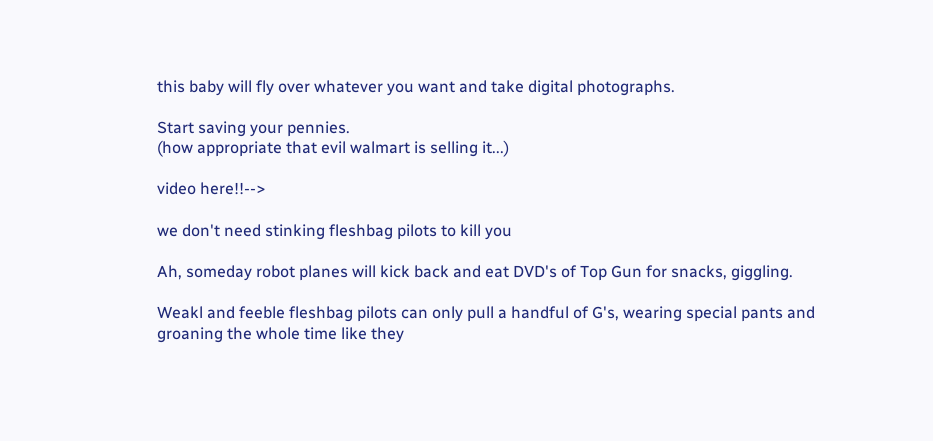this baby will fly over whatever you want and take digital photographs.

Start saving your pennies.
(how appropriate that evil walmart is selling it...)

video here!!-->

we don't need stinking fleshbag pilots to kill you

Ah, someday robot planes will kick back and eat DVD's of Top Gun for snacks, giggling.

Weakl and feeble fleshbag pilots can only pull a handful of G's, wearing special pants and groaning the whole time like they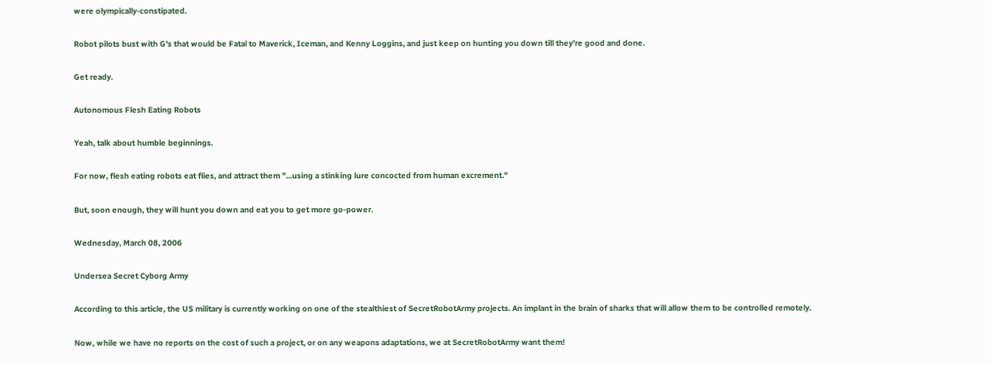were olympically-constipated.

Robot pilots bust with G's that would be Fatal to Maverick, Iceman, and Kenny Loggins, and just keep on hunting you down till they're good and done.

Get ready.

Autonomous Flesh Eating Robots

Yeah, talk about humble beginnings.

For now, flesh eating robots eat flies, and attract them "...using a stinking lure concocted from human excrement."

But, soon enough, they will hunt you down and eat you to get more go-power.

Wednesday, March 08, 2006

Undersea Secret Cyborg Army

According to this article, the US military is currently working on one of the stealthiest of SecretRobotArmy projects. An implant in the brain of sharks that will allow them to be controlled remotely.

Now, while we have no reports on the cost of such a project, or on any weapons adaptations, we at SecretRobotArmy want them!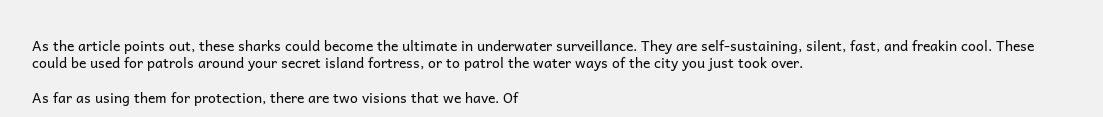As the article points out, these sharks could become the ultimate in underwater surveillance. They are self-sustaining, silent, fast, and freakin cool. These could be used for patrols around your secret island fortress, or to patrol the water ways of the city you just took over.

As far as using them for protection, there are two visions that we have. Of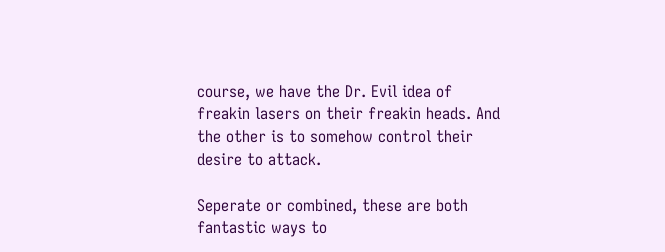course, we have the Dr. Evil idea of freakin lasers on their freakin heads. And the other is to somehow control their desire to attack.

Seperate or combined, these are both fantastic ways to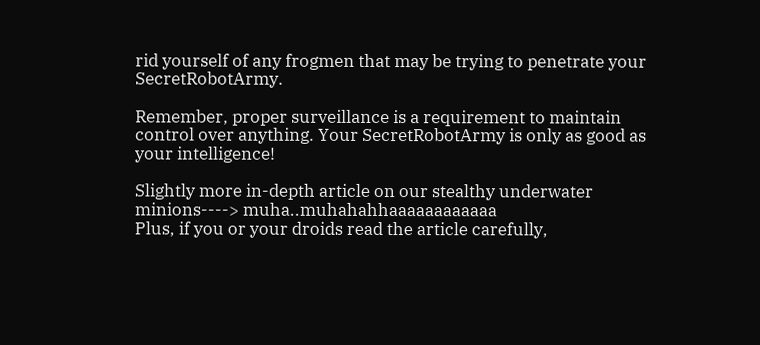rid yourself of any frogmen that may be trying to penetrate your SecretRobotArmy.

Remember, proper surveillance is a requirement to maintain control over anything. Your SecretRobotArmy is only as good as your intelligence!

Slightly more in-depth article on our stealthy underwater minions----> muha..muhahahhaaaaaaaaaaaa
Plus, if you or your droids read the article carefully,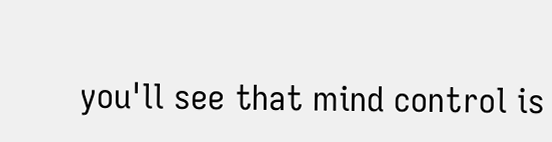you'll see that mind control is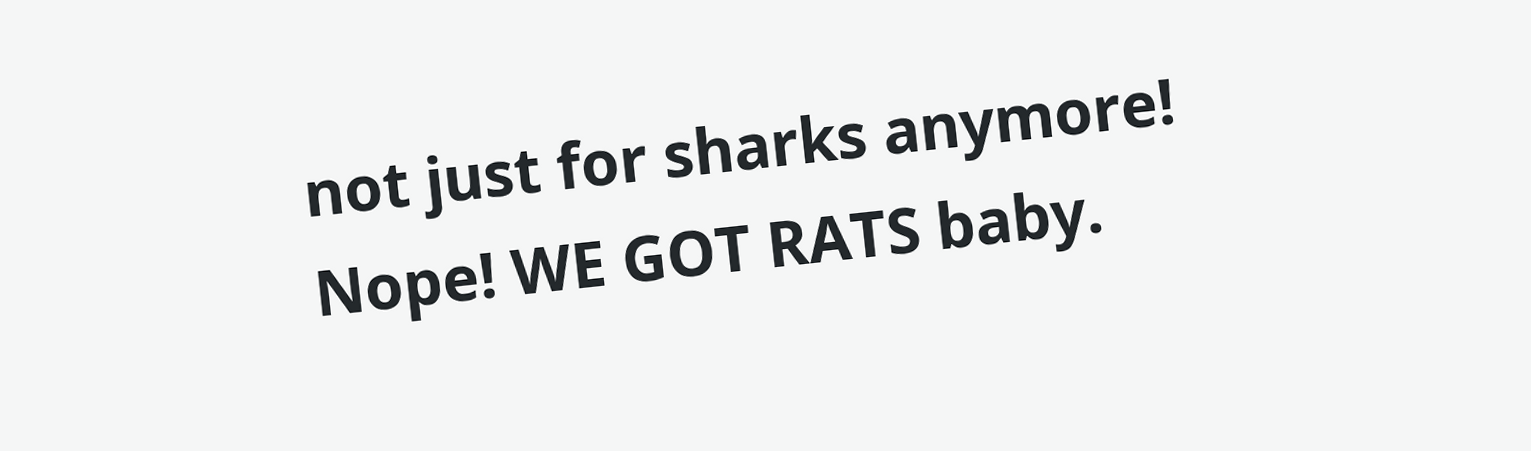not just for sharks anymore! Nope! WE GOT RATS baby.